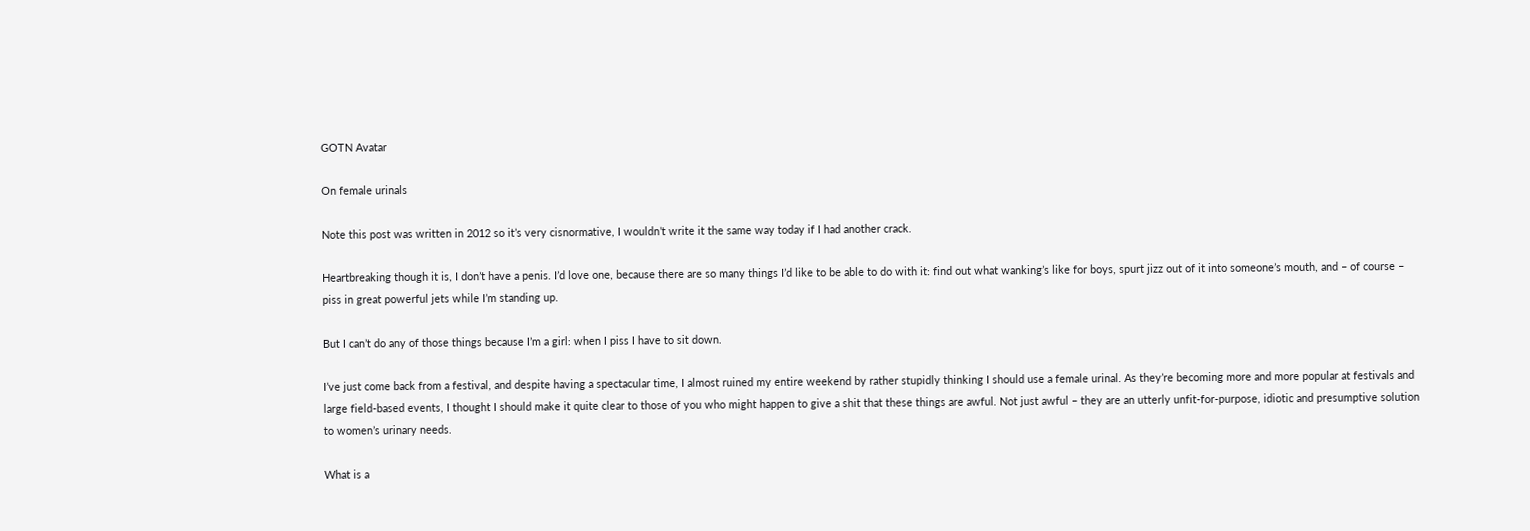GOTN Avatar

On female urinals

Note this post was written in 2012 so it’s very cisnormative, I wouldn’t write it the same way today if I had another crack.

Heartbreaking though it is, I don’t have a penis. I’d love one, because there are so many things I’d like to be able to do with it: find out what wanking’s like for boys, spurt jizz out of it into someone’s mouth, and – of course – piss in great powerful jets while I’m standing up.

But I can’t do any of those things because I’m a girl: when I piss I have to sit down.

I’ve just come back from a festival, and despite having a spectacular time, I almost ruined my entire weekend by rather stupidly thinking I should use a female urinal. As they’re becoming more and more popular at festivals and large field-based events, I thought I should make it quite clear to those of you who might happen to give a shit that these things are awful. Not just awful – they are an utterly unfit-for-purpose, idiotic and presumptive solution to women’s urinary needs.

What is a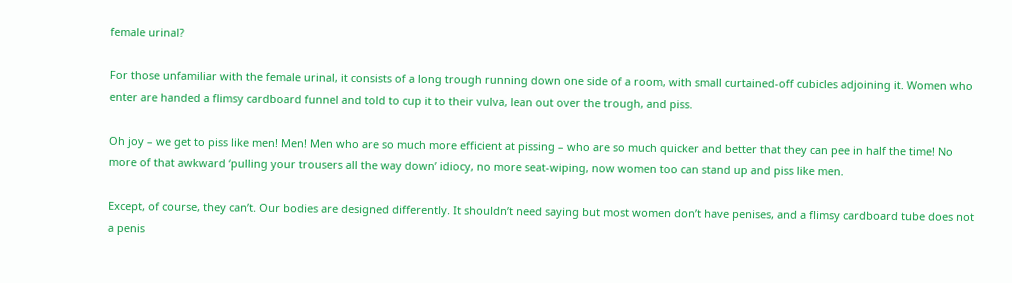female urinal?

For those unfamiliar with the female urinal, it consists of a long trough running down one side of a room, with small curtained-off cubicles adjoining it. Women who enter are handed a flimsy cardboard funnel and told to cup it to their vulva, lean out over the trough, and piss.

Oh joy – we get to piss like men! Men! Men who are so much more efficient at pissing – who are so much quicker and better that they can pee in half the time! No more of that awkward ‘pulling your trousers all the way down’ idiocy, no more seat-wiping, now women too can stand up and piss like men.

Except, of course, they can’t. Our bodies are designed differently. It shouldn’t need saying but most women don’t have penises, and a flimsy cardboard tube does not a penis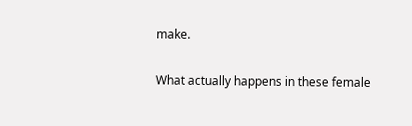make.

What actually happens in these female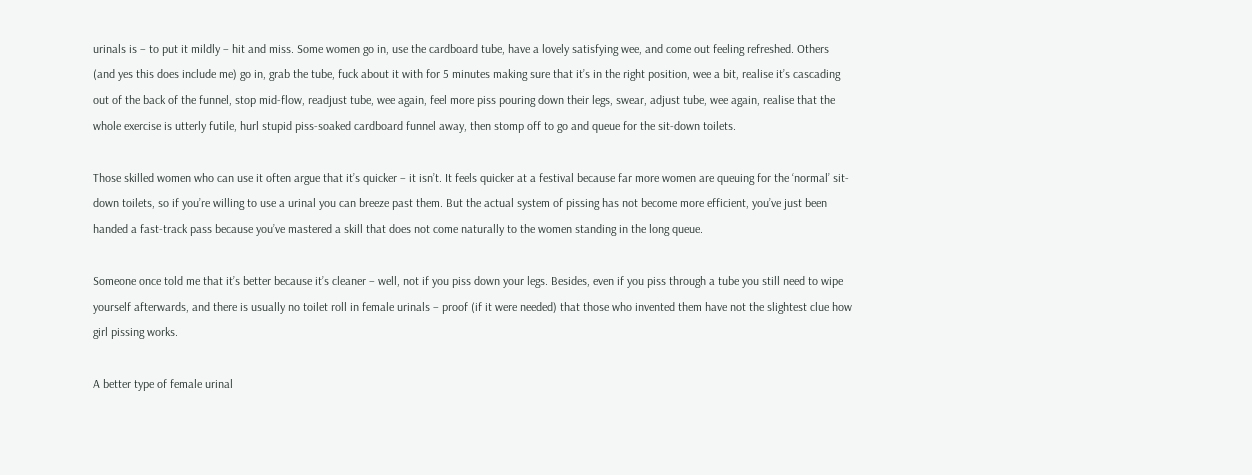urinals is – to put it mildly – hit and miss. Some women go in, use the cardboard tube, have a lovely satisfying wee, and come out feeling refreshed. Others (and yes this does include me) go in, grab the tube, fuck about it with for 5 minutes making sure that it’s in the right position, wee a bit, realise it’s cascading out of the back of the funnel, stop mid-flow, readjust tube, wee again, feel more piss pouring down their legs, swear, adjust tube, wee again, realise that the whole exercise is utterly futile, hurl stupid piss-soaked cardboard funnel away, then stomp off to go and queue for the sit-down toilets.

Those skilled women who can use it often argue that it’s quicker – it isn’t. It feels quicker at a festival because far more women are queuing for the ‘normal’ sit-down toilets, so if you’re willing to use a urinal you can breeze past them. But the actual system of pissing has not become more efficient, you’ve just been handed a fast-track pass because you’ve mastered a skill that does not come naturally to the women standing in the long queue.

Someone once told me that it’s better because it’s cleaner – well, not if you piss down your legs. Besides, even if you piss through a tube you still need to wipe yourself afterwards, and there is usually no toilet roll in female urinals – proof (if it were needed) that those who invented them have not the slightest clue how girl pissing works.

A better type of female urinal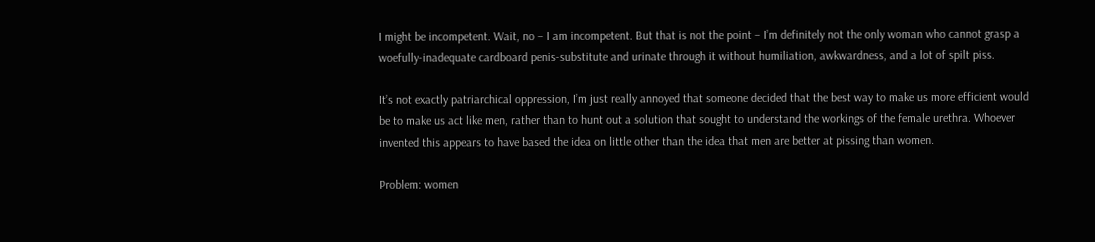I might be incompetent. Wait, no – I am incompetent. But that is not the point – I’m definitely not the only woman who cannot grasp a woefully-inadequate cardboard penis-substitute and urinate through it without humiliation, awkwardness, and a lot of spilt piss.

It’s not exactly patriarchical oppression, I’m just really annoyed that someone decided that the best way to make us more efficient would be to make us act like men, rather than to hunt out a solution that sought to understand the workings of the female urethra. Whoever invented this appears to have based the idea on little other than the idea that men are better at pissing than women.

Problem: women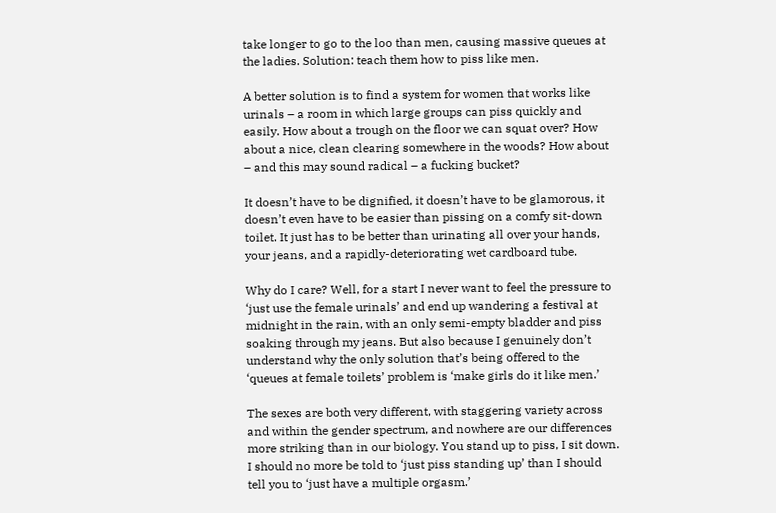take longer to go to the loo than men, causing massive queues at the ladies. Solution: teach them how to piss like men.

A better solution is to find a system for women that works like urinals – a room in which large groups can piss quickly and easily. How about a trough on the floor we can squat over? How about a nice, clean clearing somewhere in the woods? How about – and this may sound radical – a fucking bucket?

It doesn’t have to be dignified, it doesn’t have to be glamorous, it doesn’t even have to be easier than pissing on a comfy sit-down toilet. It just has to be better than urinating all over your hands, your jeans, and a rapidly-deteriorating wet cardboard tube.

Why do I care? Well, for a start I never want to feel the pressure to ‘just use the female urinals’ and end up wandering a festival at midnight in the rain, with an only semi-empty bladder and piss soaking through my jeans. But also because I genuinely don’t understand why the only solution that’s being offered to the ‘queues at female toilets’ problem is ‘make girls do it like men.’

The sexes are both very different, with staggering variety across and within the gender spectrum, and nowhere are our differences more striking than in our biology. You stand up to piss, I sit down. I should no more be told to ‘just piss standing up’ than I should tell you to ‘just have a multiple orgasm.’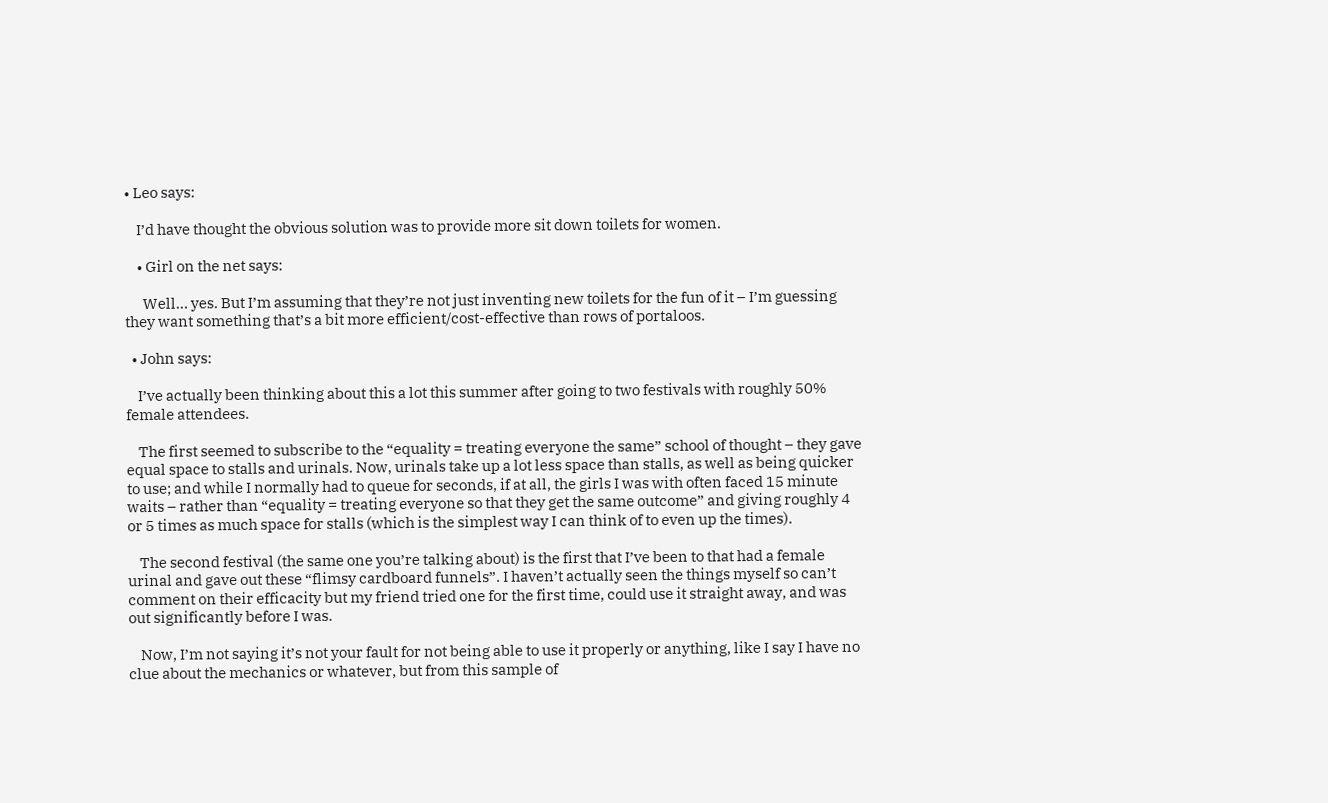• Leo says:

    I’d have thought the obvious solution was to provide more sit down toilets for women.

    • Girl on the net says:

      Well… yes. But I’m assuming that they’re not just inventing new toilets for the fun of it – I’m guessing they want something that’s a bit more efficient/cost-effective than rows of portaloos.

  • John says:

    I’ve actually been thinking about this a lot this summer after going to two festivals with roughly 50% female attendees.

    The first seemed to subscribe to the “equality = treating everyone the same” school of thought – they gave equal space to stalls and urinals. Now, urinals take up a lot less space than stalls, as well as being quicker to use; and while I normally had to queue for seconds, if at all, the girls I was with often faced 15 minute waits – rather than “equality = treating everyone so that they get the same outcome” and giving roughly 4 or 5 times as much space for stalls (which is the simplest way I can think of to even up the times).

    The second festival (the same one you’re talking about) is the first that I’ve been to that had a female urinal and gave out these “flimsy cardboard funnels”. I haven’t actually seen the things myself so can’t comment on their efficacity but my friend tried one for the first time, could use it straight away, and was out significantly before I was.

    Now, I’m not saying it’s not your fault for not being able to use it properly or anything, like I say I have no clue about the mechanics or whatever, but from this sample of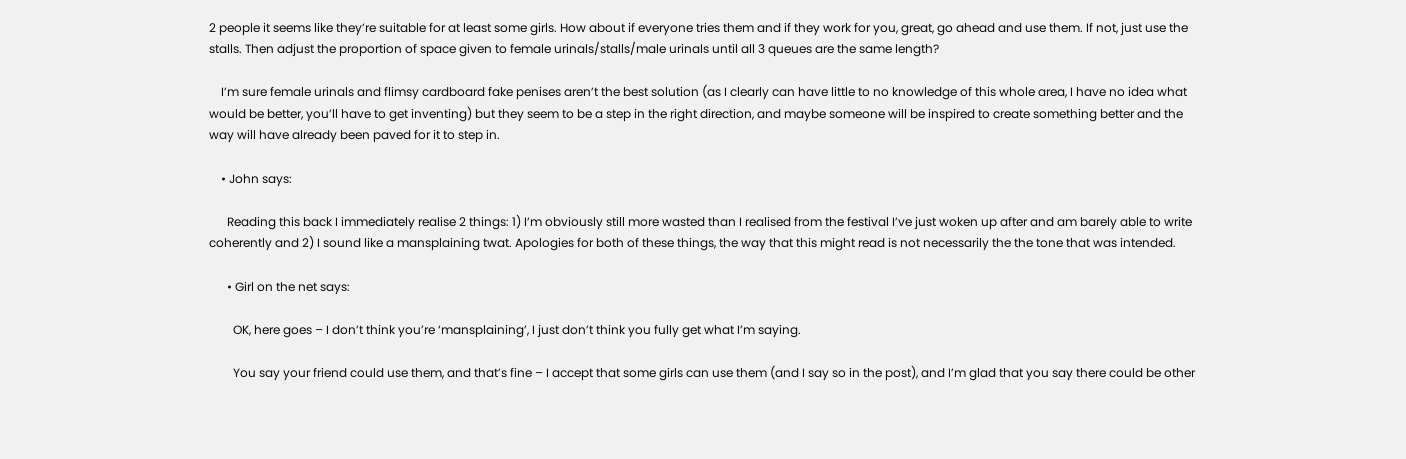2 people it seems like they’re suitable for at least some girls. How about if everyone tries them and if they work for you, great, go ahead and use them. If not, just use the stalls. Then adjust the proportion of space given to female urinals/stalls/male urinals until all 3 queues are the same length?

    I’m sure female urinals and flimsy cardboard fake penises aren’t the best solution (as I clearly can have little to no knowledge of this whole area, I have no idea what would be better, you’ll have to get inventing) but they seem to be a step in the right direction, and maybe someone will be inspired to create something better and the way will have already been paved for it to step in.

    • John says:

      Reading this back I immediately realise 2 things: 1) I’m obviously still more wasted than I realised from the festival I’ve just woken up after and am barely able to write coherently and 2) I sound like a mansplaining twat. Apologies for both of these things, the way that this might read is not necessarily the the tone that was intended.

      • Girl on the net says:

        OK, here goes – I don’t think you’re ‘mansplaining’, I just don’t think you fully get what I’m saying.

        You say your friend could use them, and that’s fine – I accept that some girls can use them (and I say so in the post), and I’m glad that you say there could be other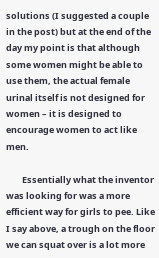solutions (I suggested a couple in the post) but at the end of the day my point is that although some women might be able to use them, the actual female urinal itself is not designed for women – it is designed to encourage women to act like men.

        Essentially what the inventor was looking for was a more efficient way for girls to pee. Like I say above, a trough on the floor we can squat over is a lot more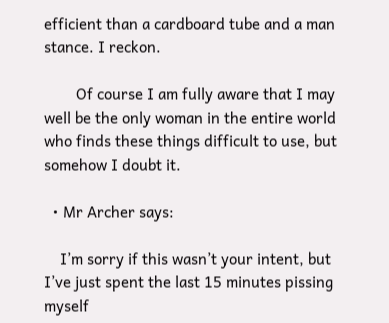efficient than a cardboard tube and a man stance. I reckon.

        Of course I am fully aware that I may well be the only woman in the entire world who finds these things difficult to use, but somehow I doubt it.

  • Mr Archer says:

    I’m sorry if this wasn’t your intent, but I’ve just spent the last 15 minutes pissing myself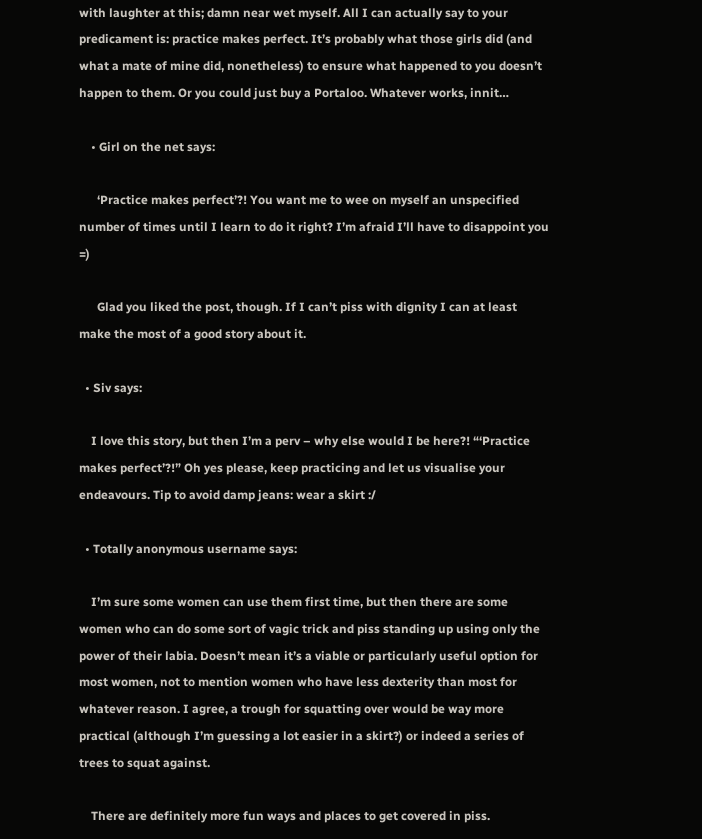with laughter at this; damn near wet myself. All I can actually say to your predicament is: practice makes perfect. It’s probably what those girls did (and what a mate of mine did, nonetheless) to ensure what happened to you doesn’t happen to them. Or you could just buy a Portaloo. Whatever works, innit…

    • Girl on the net says:

      ‘Practice makes perfect’?! You want me to wee on myself an unspecified number of times until I learn to do it right? I’m afraid I’ll have to disappoint you =)

      Glad you liked the post, though. If I can’t piss with dignity I can at least make the most of a good story about it.

  • Siv says:

    I love this story, but then I’m a perv – why else would I be here?! “‘Practice makes perfect’?!” Oh yes please, keep practicing and let us visualise your endeavours. Tip to avoid damp jeans: wear a skirt :/

  • Totally anonymous username says:

    I’m sure some women can use them first time, but then there are some women who can do some sort of vagic trick and piss standing up using only the power of their labia. Doesn’t mean it’s a viable or particularly useful option for most women, not to mention women who have less dexterity than most for whatever reason. I agree, a trough for squatting over would be way more practical (although I’m guessing a lot easier in a skirt?) or indeed a series of trees to squat against.

    There are definitely more fun ways and places to get covered in piss.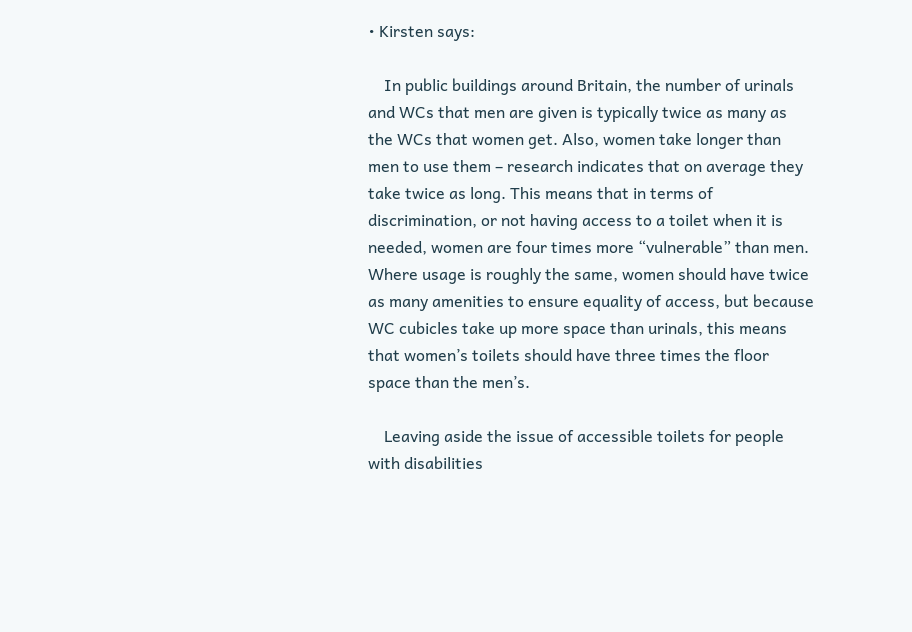• Kirsten says:

    In public buildings around Britain, the number of urinals and WCs that men are given is typically twice as many as the WCs that women get. Also, women take longer than men to use them – research indicates that on average they take twice as long. This means that in terms of discrimination, or not having access to a toilet when it is needed, women are four times more “vulnerable” than men. Where usage is roughly the same, women should have twice as many amenities to ensure equality of access, but because WC cubicles take up more space than urinals, this means that women’s toilets should have three times the floor space than the men’s.

    Leaving aside the issue of accessible toilets for people with disabilities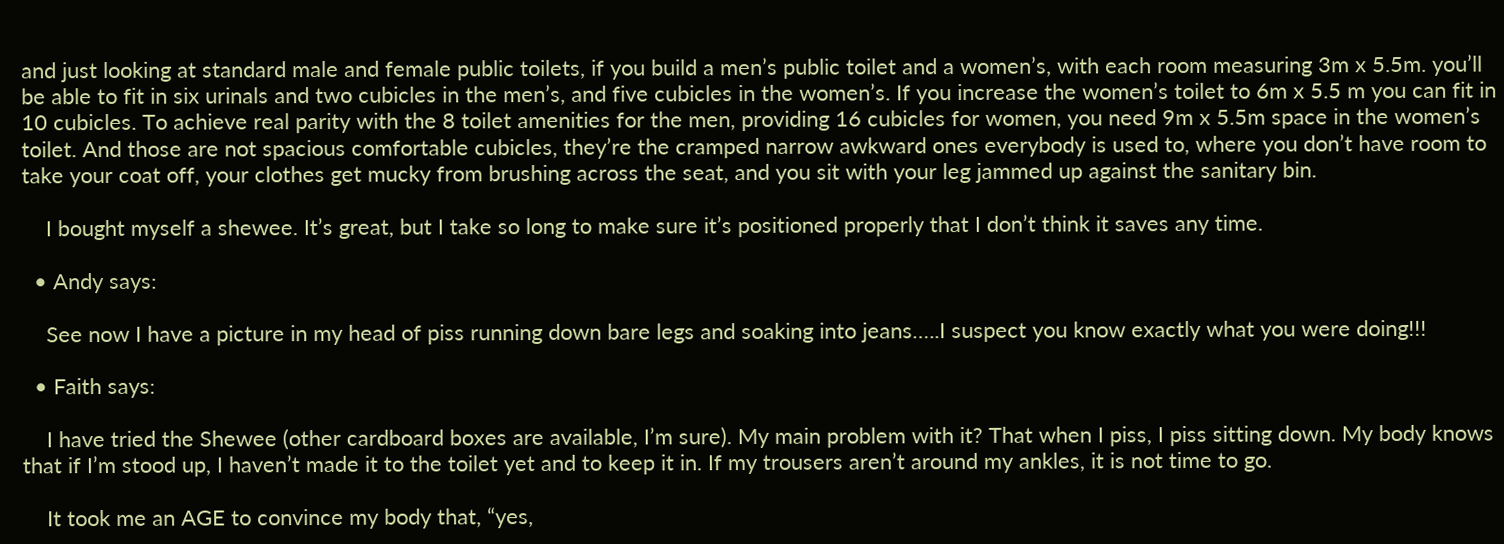and just looking at standard male and female public toilets, if you build a men’s public toilet and a women’s, with each room measuring 3m x 5.5m. you’ll be able to fit in six urinals and two cubicles in the men’s, and five cubicles in the women’s. If you increase the women’s toilet to 6m x 5.5 m you can fit in 10 cubicles. To achieve real parity with the 8 toilet amenities for the men, providing 16 cubicles for women, you need 9m x 5.5m space in the women’s toilet. And those are not spacious comfortable cubicles, they’re the cramped narrow awkward ones everybody is used to, where you don’t have room to take your coat off, your clothes get mucky from brushing across the seat, and you sit with your leg jammed up against the sanitary bin.

    I bought myself a shewee. It’s great, but I take so long to make sure it’s positioned properly that I don’t think it saves any time.

  • Andy says:

    See now I have a picture in my head of piss running down bare legs and soaking into jeans…..I suspect you know exactly what you were doing!!!

  • Faith says:

    I have tried the Shewee (other cardboard boxes are available, I’m sure). My main problem with it? That when I piss, I piss sitting down. My body knows that if I’m stood up, I haven’t made it to the toilet yet and to keep it in. If my trousers aren’t around my ankles, it is not time to go.

    It took me an AGE to convince my body that, “yes,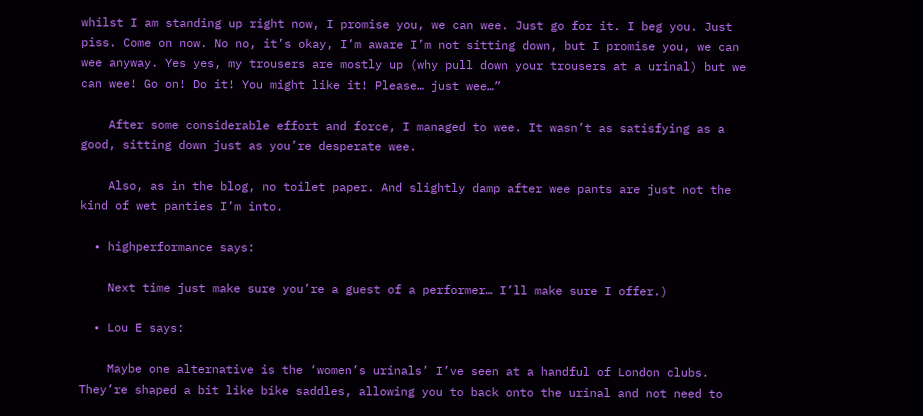whilst I am standing up right now, I promise you, we can wee. Just go for it. I beg you. Just piss. Come on now. No no, it’s okay, I’m aware I’m not sitting down, but I promise you, we can wee anyway. Yes yes, my trousers are mostly up (why pull down your trousers at a urinal) but we can wee! Go on! Do it! You might like it! Please… just wee…”

    After some considerable effort and force, I managed to wee. It wasn’t as satisfying as a good, sitting down just as you’re desperate wee.

    Also, as in the blog, no toilet paper. And slightly damp after wee pants are just not the kind of wet panties I’m into.

  • highperformance says:

    Next time just make sure you’re a guest of a performer… I’ll make sure I offer.)

  • Lou E says:

    Maybe one alternative is the ‘women’s urinals’ I’ve seen at a handful of London clubs. They’re shaped a bit like bike saddles, allowing you to back onto the urinal and not need to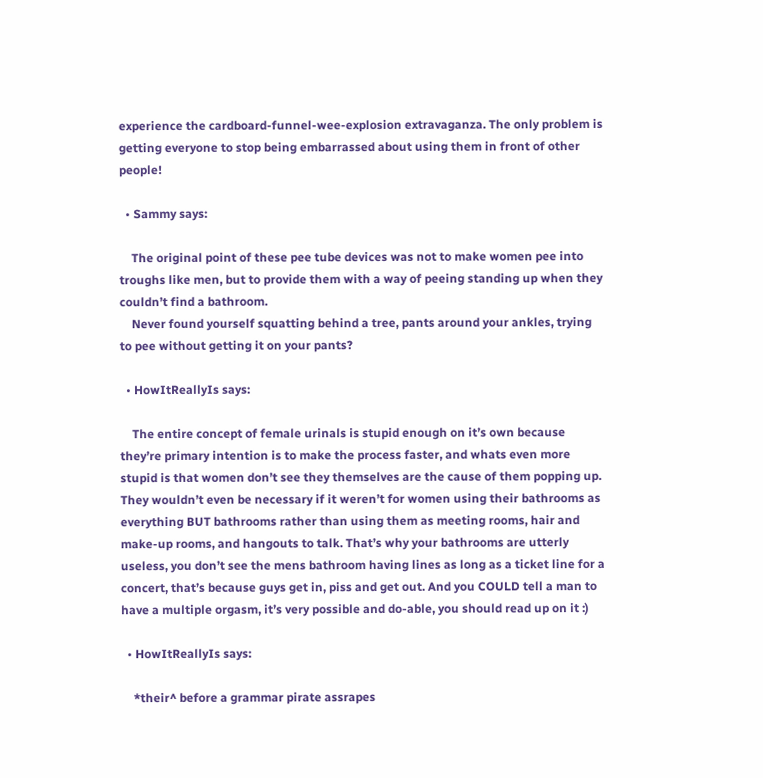experience the cardboard-funnel-wee-explosion extravaganza. The only problem is getting everyone to stop being embarrassed about using them in front of other people!

  • Sammy says:

    The original point of these pee tube devices was not to make women pee into troughs like men, but to provide them with a way of peeing standing up when they couldn’t find a bathroom.
    Never found yourself squatting behind a tree, pants around your ankles, trying to pee without getting it on your pants?

  • HowItReallyIs says:

    The entire concept of female urinals is stupid enough on it’s own because they’re primary intention is to make the process faster, and whats even more stupid is that women don’t see they themselves are the cause of them popping up. They wouldn’t even be necessary if it weren’t for women using their bathrooms as everything BUT bathrooms rather than using them as meeting rooms, hair and make-up rooms, and hangouts to talk. That’s why your bathrooms are utterly useless, you don’t see the mens bathroom having lines as long as a ticket line for a concert, that’s because guys get in, piss and get out. And you COULD tell a man to have a multiple orgasm, it’s very possible and do-able, you should read up on it :)

  • HowItReallyIs says:

    *their^ before a grammar pirate assrapes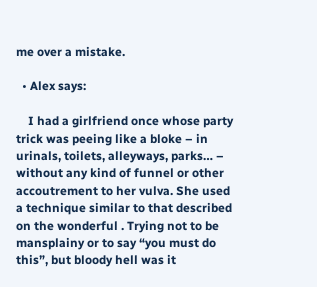me over a mistake.

  • Alex says:

    I had a girlfriend once whose party trick was peeing like a bloke – in urinals, toilets, alleyways, parks… – without any kind of funnel or other accoutrement to her vulva. She used a technique similar to that described on the wonderful . Trying not to be mansplainy or to say “you must do this”, but bloody hell was it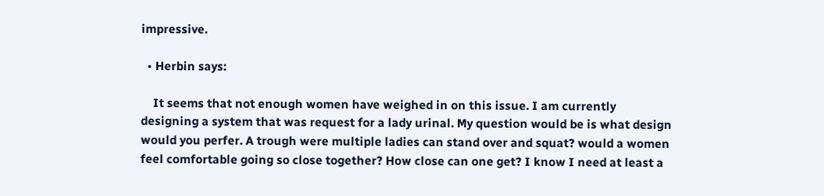impressive.

  • Herbin says:

    It seems that not enough women have weighed in on this issue. I am currently designing a system that was request for a lady urinal. My question would be is what design would you perfer. A trough were multiple ladies can stand over and squat? would a women feel comfortable going so close together? How close can one get? I know I need at least a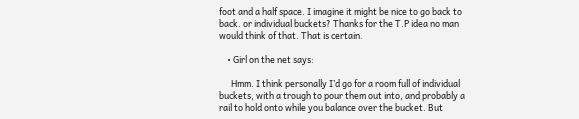foot and a half space. I imagine it might be nice to go back to back. or individual buckets? Thanks for the T.P idea no man would think of that. That is certain.

    • Girl on the net says:

      Hmm. I think personally I’d go for a room full of individual buckets, with a trough to pour them out into, and probably a rail to hold onto while you balance over the bucket. But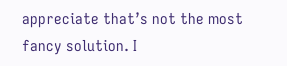appreciate that’s not the most fancy solution. I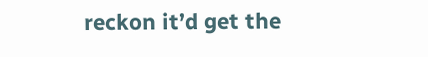reckon it’d get the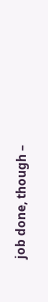job done, though –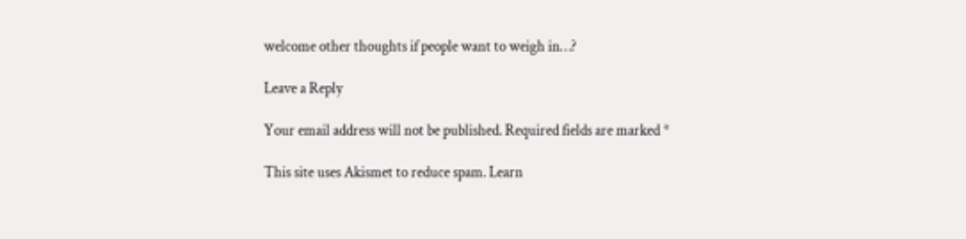welcome other thoughts if people want to weigh in…?

Leave a Reply

Your email address will not be published. Required fields are marked *

This site uses Akismet to reduce spam. Learn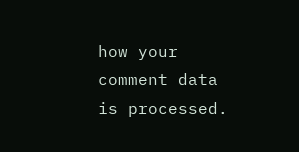how your comment data is processed.